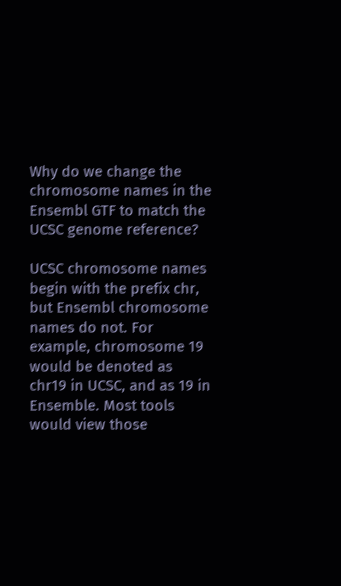Why do we change the chromosome names in the Ensembl GTF to match the UCSC genome reference?

UCSC chromosome names begin with the prefix chr, but Ensembl chromosome names do not. For example, chromosome 19 would be denoted as chr19 in UCSC, and as 19 in Ensemble. Most tools would view those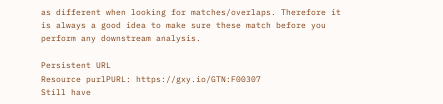as different when looking for matches/overlaps. Therefore it is always a good idea to make sure these match before you perform any downstream analysis.

Persistent URL
Resource purlPURL: https://gxy.io/GTN:F00307
Still have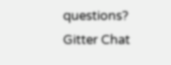questions?
Gitter Chat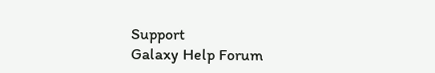Support
Galaxy Help Forum